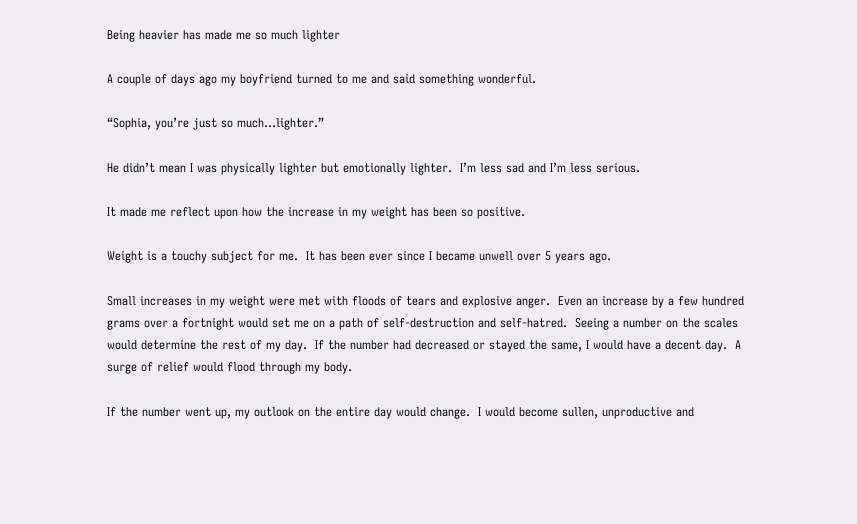Being heavier has made me so much lighter

A couple of days ago my boyfriend turned to me and said something wonderful.

“Sophia, you’re just so much…lighter.”

He didn’t mean I was physically lighter but emotionally lighter.  I’m less sad and I’m less serious.

It made me reflect upon how the increase in my weight has been so positive.

Weight is a touchy subject for me.  It has been ever since I became unwell over 5 years ago.

Small increases in my weight were met with floods of tears and explosive anger.  Even an increase by a few hundred grams over a fortnight would set me on a path of self-destruction and self-hatred.  Seeing a number on the scales would determine the rest of my day.  If the number had decreased or stayed the same, I would have a decent day.  A surge of relief would flood through my body.

If the number went up, my outlook on the entire day would change.  I would become sullen, unproductive and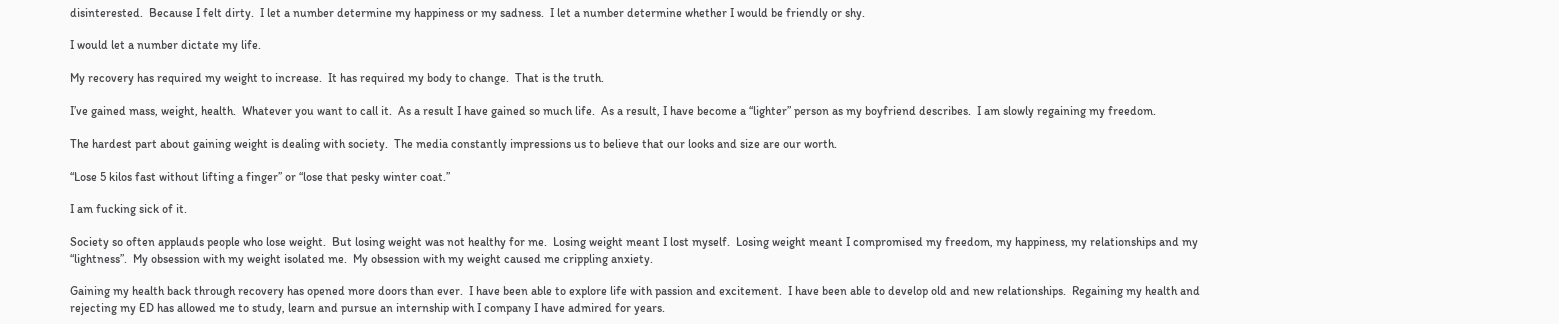disinterested.  Because I felt dirty.  I let a number determine my happiness or my sadness.  I let a number determine whether I would be friendly or shy.

I would let a number dictate my life.

My recovery has required my weight to increase.  It has required my body to change.  That is the truth.

I’ve gained mass, weight, health.  Whatever you want to call it.  As a result I have gained so much life.  As a result, I have become a “lighter” person as my boyfriend describes.  I am slowly regaining my freedom.

The hardest part about gaining weight is dealing with society.  The media constantly impressions us to believe that our looks and size are our worth.

“Lose 5 kilos fast without lifting a finger” or “lose that pesky winter coat.”

I am fucking sick of it.

Society so often applauds people who lose weight.  But losing weight was not healthy for me.  Losing weight meant I lost myself.  Losing weight meant I compromised my freedom, my happiness, my relationships and my “lightness”.  My obsession with my weight isolated me.  My obsession with my weight caused me crippling anxiety.

Gaining my health back through recovery has opened more doors than ever.  I have been able to explore life with passion and excitement.  I have been able to develop old and new relationships.  Regaining my health and rejecting my ED has allowed me to study, learn and pursue an internship with I company I have admired for years.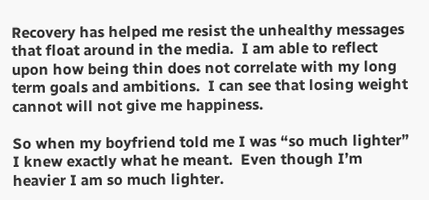Recovery has helped me resist the unhealthy messages that float around in the media.  I am able to reflect upon how being thin does not correlate with my long term goals and ambitions.  I can see that losing weight cannot will not give me happiness.

So when my boyfriend told me I was “so much lighter” I knew exactly what he meant.  Even though I’m heavier I am so much lighter.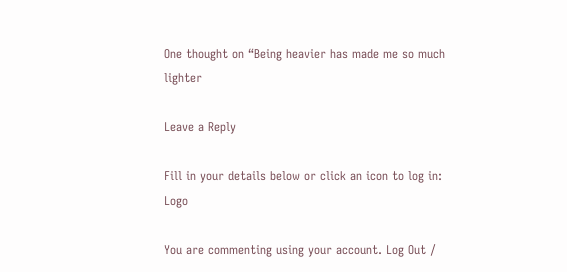One thought on “Being heavier has made me so much lighter

Leave a Reply

Fill in your details below or click an icon to log in: Logo

You are commenting using your account. Log Out /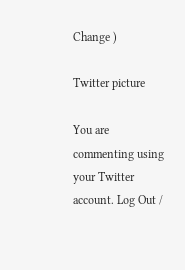Change )

Twitter picture

You are commenting using your Twitter account. Log Out /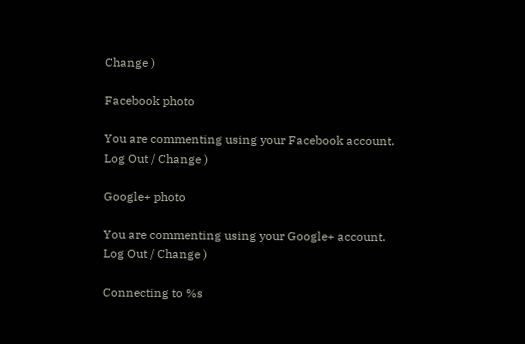Change )

Facebook photo

You are commenting using your Facebook account. Log Out / Change )

Google+ photo

You are commenting using your Google+ account. Log Out / Change )

Connecting to %s